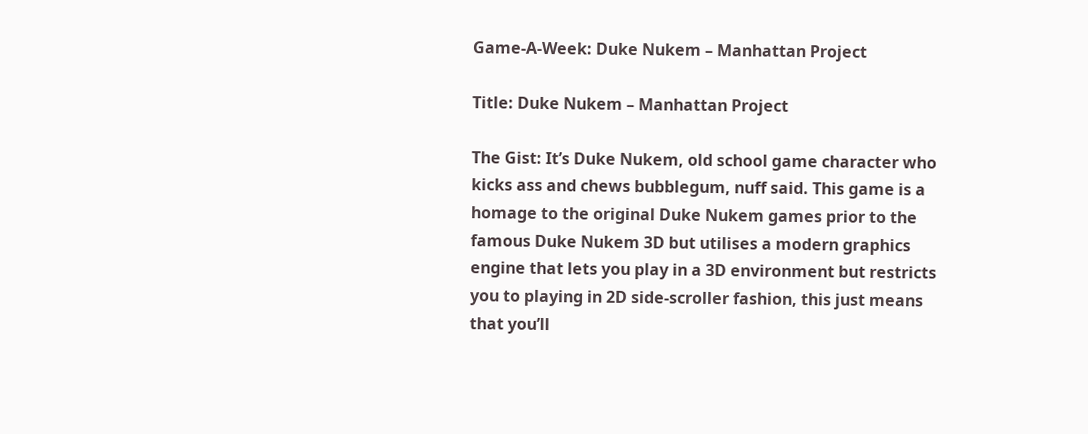Game-A-Week: Duke Nukem – Manhattan Project

Title: Duke Nukem – Manhattan Project

The Gist: It’s Duke Nukem, old school game character who kicks ass and chews bubblegum, nuff said. This game is a homage to the original Duke Nukem games prior to the famous Duke Nukem 3D but utilises a modern graphics engine that lets you play in a 3D environment but restricts you to playing in 2D side-scroller fashion, this just means that you’ll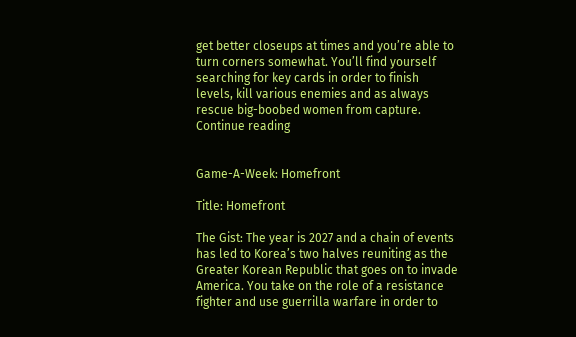get better closeups at times and you’re able to turn corners somewhat. You’ll find yourself searching for key cards in order to finish levels, kill various enemies and as always rescue big-boobed women from capture. Continue reading


Game-A-Week: Homefront

Title: Homefront

The Gist: The year is 2027 and a chain of events has led to Korea’s two halves reuniting as the Greater Korean Republic that goes on to invade America. You take on the role of a resistance fighter and use guerrilla warfare in order to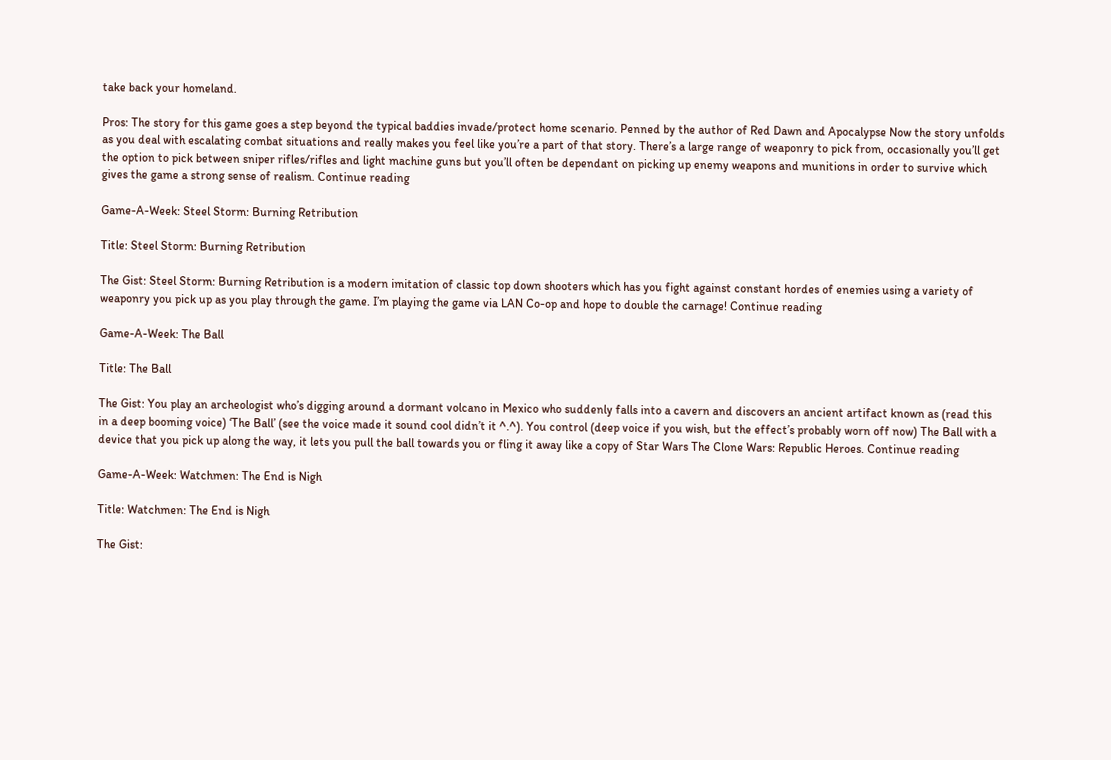take back your homeland.

Pros: The story for this game goes a step beyond the typical baddies invade/protect home scenario. Penned by the author of Red Dawn and Apocalypse Now the story unfolds as you deal with escalating combat situations and really makes you feel like you’re a part of that story. There’s a large range of weaponry to pick from, occasionally you’ll get the option to pick between sniper rifles/rifles and light machine guns but you’ll often be dependant on picking up enemy weapons and munitions in order to survive which gives the game a strong sense of realism. Continue reading

Game-A-Week: Steel Storm: Burning Retribution

Title: Steel Storm: Burning Retribution

The Gist: Steel Storm: Burning Retribution is a modern imitation of classic top down shooters which has you fight against constant hordes of enemies using a variety of weaponry you pick up as you play through the game. I’m playing the game via LAN Co-op and hope to double the carnage! Continue reading

Game-A-Week: The Ball

Title: The Ball

The Gist: You play an archeologist who’s digging around a dormant volcano in Mexico who suddenly falls into a cavern and discovers an ancient artifact known as (read this in a deep booming voice) ‘The Ball’ (see the voice made it sound cool didn’t it ^.^). You control (deep voice if you wish, but the effect’s probably worn off now) The Ball with a device that you pick up along the way, it lets you pull the ball towards you or fling it away like a copy of Star Wars The Clone Wars: Republic Heroes. Continue reading

Game-A-Week: Watchmen: The End is Nigh

Title: Watchmen: The End is Nigh

The Gist: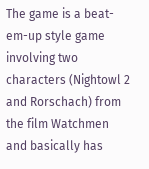The game is a beat-em-up style game involving two characters (Nightowl 2 and Rorschach) from the film Watchmen and basically has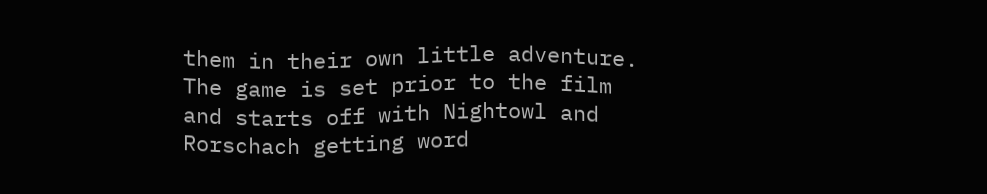them in their own little adventure. The game is set prior to the film and starts off with Nightowl and Rorschach getting word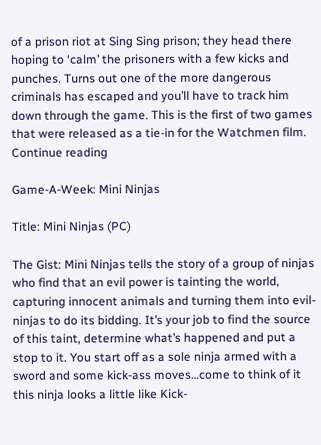of a prison riot at Sing Sing prison; they head there hoping to ‘calm’ the prisoners with a few kicks and punches. Turns out one of the more dangerous criminals has escaped and you’ll have to track him down through the game. This is the first of two games that were released as a tie-in for the Watchmen film. Continue reading

Game-A-Week: Mini Ninjas

Title: Mini Ninjas (PC)

The Gist: Mini Ninjas tells the story of a group of ninjas who find that an evil power is tainting the world, capturing innocent animals and turning them into evil-ninjas to do its bidding. It’s your job to find the source of this taint, determine what’s happened and put a stop to it. You start off as a sole ninja armed with a sword and some kick-ass moves…come to think of it this ninja looks a little like Kick-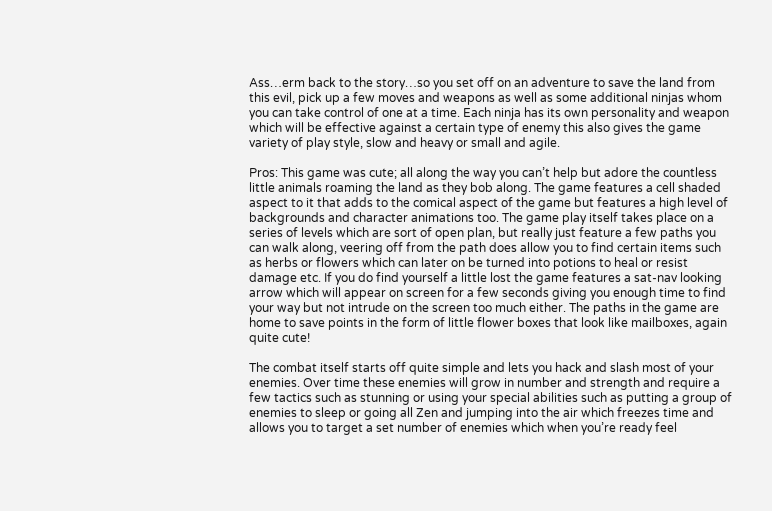Ass…erm back to the story…so you set off on an adventure to save the land from this evil, pick up a few moves and weapons as well as some additional ninjas whom you can take control of one at a time. Each ninja has its own personality and weapon which will be effective against a certain type of enemy this also gives the game variety of play style, slow and heavy or small and agile.

Pros: This game was cute; all along the way you can’t help but adore the countless little animals roaming the land as they bob along. The game features a cell shaded aspect to it that adds to the comical aspect of the game but features a high level of backgrounds and character animations too. The game play itself takes place on a series of levels which are sort of open plan, but really just feature a few paths you can walk along, veering off from the path does allow you to find certain items such as herbs or flowers which can later on be turned into potions to heal or resist damage etc. If you do find yourself a little lost the game features a sat-nav looking arrow which will appear on screen for a few seconds giving you enough time to find your way but not intrude on the screen too much either. The paths in the game are home to save points in the form of little flower boxes that look like mailboxes, again quite cute!

The combat itself starts off quite simple and lets you hack and slash most of your enemies. Over time these enemies will grow in number and strength and require a few tactics such as stunning or using your special abilities such as putting a group of enemies to sleep or going all Zen and jumping into the air which freezes time and allows you to target a set number of enemies which when you’re ready feel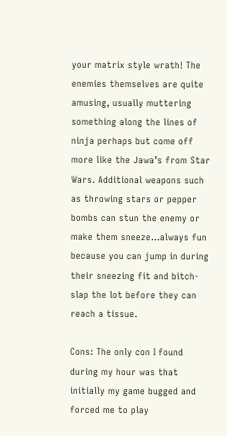your matrix style wrath! The enemies themselves are quite amusing, usually muttering something along the lines of ninja perhaps but come off more like the Jawa’s from Star Wars. Additional weapons such as throwing stars or pepper bombs can stun the enemy or make them sneeze…always fun because you can jump in during their sneezing fit and bitch-slap the lot before they can reach a tissue.

Cons: The only con I found during my hour was that initially my game bugged and forced me to play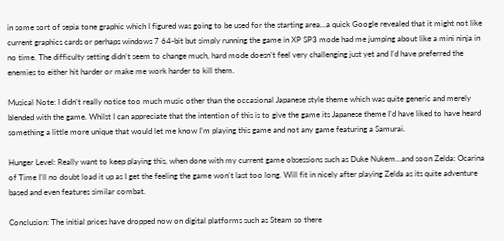in some sort of sepia tone graphic which I figured was going to be used for the starting area…a quick Google revealed that it might not like current graphics cards or perhaps windows 7 64-bit but simply running the game in XP SP3 mode had me jumping about like a mini ninja in no time. The difficulty setting didn’t seem to change much, hard mode doesn’t feel very challenging just yet and I’d have preferred the enemies to either hit harder or make me work harder to kill them.

Musical Note: I didn’t really notice too much music other than the occasional Japanese style theme which was quite generic and merely blended with the game. Whilst I can appreciate that the intention of this is to give the game its Japanese theme I’d have liked to have heard something a little more unique that would let me know I’m playing this game and not any game featuring a Samurai.

Hunger Level: Really want to keep playing this, when done with my current game obsessions such as Duke Nukem…and soon Zelda: Ocarina of Time I’ll no doubt load it up as I get the feeling the game won’t last too long. Will fit in nicely after playing Zelda as its quite adventure based and even features similar combat.

Conclusion: The initial prices have dropped now on digital platforms such as Steam so there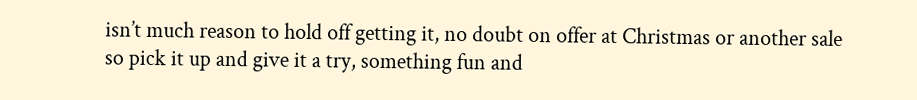isn’t much reason to hold off getting it, no doubt on offer at Christmas or another sale so pick it up and give it a try, something fun and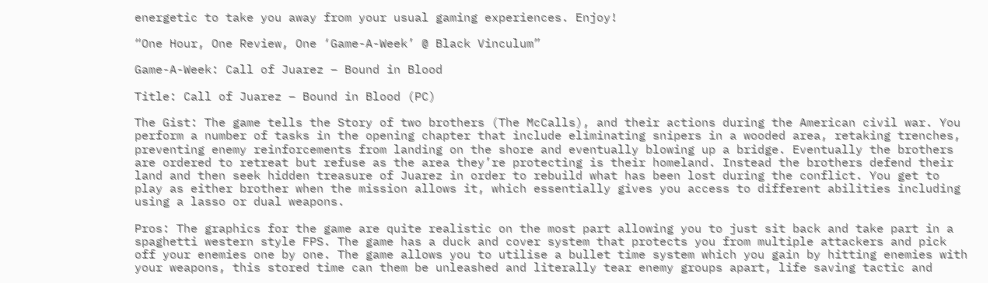energetic to take you away from your usual gaming experiences. Enjoy!

“One Hour, One Review, One ‘Game-A-Week’ @ Black Vinculum”

Game-A-Week: Call of Juarez – Bound in Blood

Title: Call of Juarez – Bound in Blood (PC)

The Gist: The game tells the Story of two brothers (The McCalls), and their actions during the American civil war. You perform a number of tasks in the opening chapter that include eliminating snipers in a wooded area, retaking trenches, preventing enemy reinforcements from landing on the shore and eventually blowing up a bridge. Eventually the brothers are ordered to retreat but refuse as the area they’re protecting is their homeland. Instead the brothers defend their land and then seek hidden treasure of Juarez in order to rebuild what has been lost during the conflict. You get to play as either brother when the mission allows it, which essentially gives you access to different abilities including using a lasso or dual weapons.

Pros: The graphics for the game are quite realistic on the most part allowing you to just sit back and take part in a spaghetti western style FPS. The game has a duck and cover system that protects you from multiple attackers and pick off your enemies one by one. The game allows you to utilise a bullet time system which you gain by hitting enemies with your weapons, this stored time can them be unleashed and literally tear enemy groups apart, life saving tactic and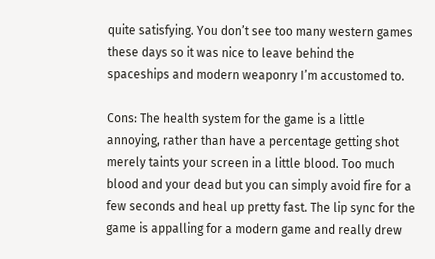quite satisfying. You don’t see too many western games these days so it was nice to leave behind the spaceships and modern weaponry I’m accustomed to.

Cons: The health system for the game is a little annoying, rather than have a percentage getting shot merely taints your screen in a little blood. Too much blood and your dead but you can simply avoid fire for a few seconds and heal up pretty fast. The lip sync for the game is appalling for a modern game and really drew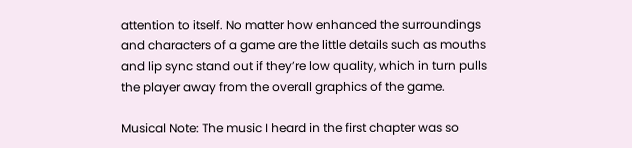attention to itself. No matter how enhanced the surroundings and characters of a game are the little details such as mouths and lip sync stand out if they’re low quality, which in turn pulls the player away from the overall graphics of the game.

Musical Note: The music I heard in the first chapter was so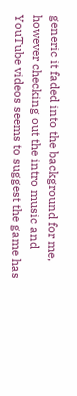generic it faded into the background for me, however checking out the intro music and YouTube videos seems to suggest the game has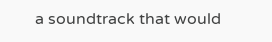a soundtrack that would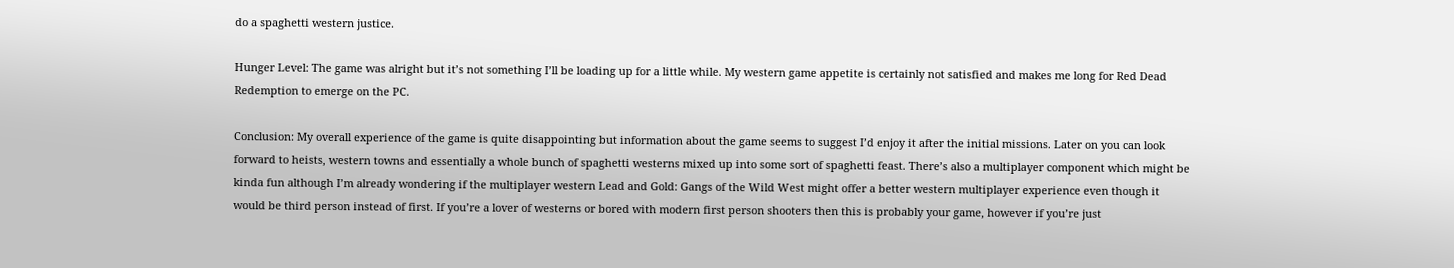do a spaghetti western justice.

Hunger Level: The game was alright but it’s not something I’ll be loading up for a little while. My western game appetite is certainly not satisfied and makes me long for Red Dead Redemption to emerge on the PC.

Conclusion: My overall experience of the game is quite disappointing but information about the game seems to suggest I’d enjoy it after the initial missions. Later on you can look forward to heists, western towns and essentially a whole bunch of spaghetti westerns mixed up into some sort of spaghetti feast. There’s also a multiplayer component which might be kinda fun although I’m already wondering if the multiplayer western Lead and Gold: Gangs of the Wild West might offer a better western multiplayer experience even though it would be third person instead of first. If you’re a lover of westerns or bored with modern first person shooters then this is probably your game, however if you’re just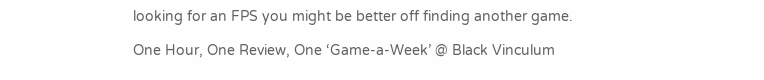looking for an FPS you might be better off finding another game.

One Hour, One Review, One ‘Game-a-Week’ @ Black Vinculum